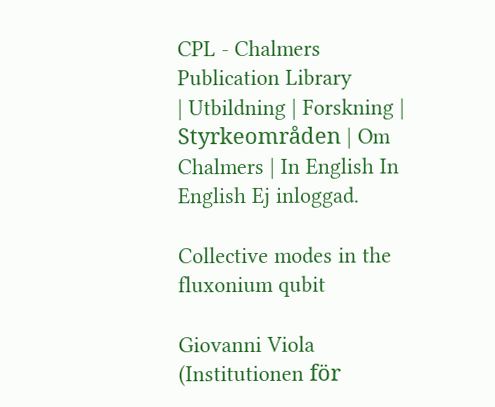CPL - Chalmers Publication Library
| Utbildning | Forskning | Styrkeområden | Om Chalmers | In English In English Ej inloggad.

Collective modes in the fluxonium qubit

Giovanni Viola (Institutionen för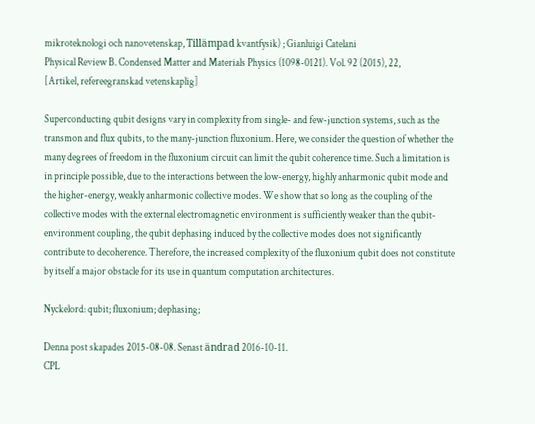mikroteknologi och nanovetenskap, Tillämpad kvantfysik) ; Gianluigi Catelani
Physical Review B. Condensed Matter and Materials Physics (1098-0121). Vol. 92 (2015), 22,
[Artikel, refereegranskad vetenskaplig]

Superconducting qubit designs vary in complexity from single- and few-junction systems, such as the transmon and flux qubits, to the many-junction fluxonium. Here, we consider the question of whether the many degrees of freedom in the fluxonium circuit can limit the qubit coherence time. Such a limitation is in principle possible, due to the interactions between the low-energy, highly anharmonic qubit mode and the higher-energy, weakly anharmonic collective modes. We show that so long as the coupling of the collective modes with the external electromagnetic environment is sufficiently weaker than the qubit-environment coupling, the qubit dephasing induced by the collective modes does not significantly contribute to decoherence. Therefore, the increased complexity of the fluxonium qubit does not constitute by itself a major obstacle for its use in quantum computation architectures.

Nyckelord: qubit; fluxonium; dephasing;

Denna post skapades 2015-08-08. Senast ändrad 2016-10-11.
CPL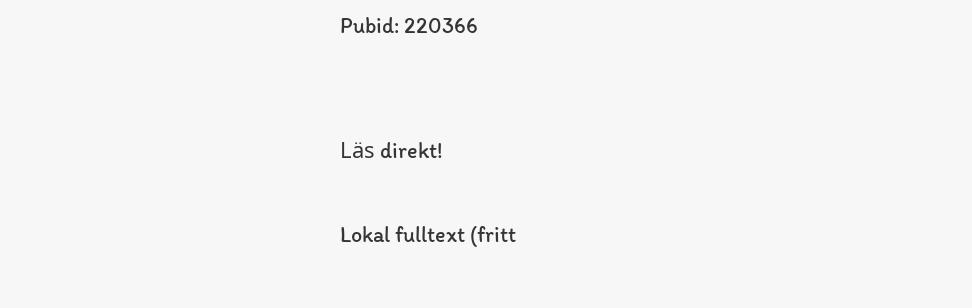Pubid: 220366


Läs direkt!

Lokal fulltext (fritt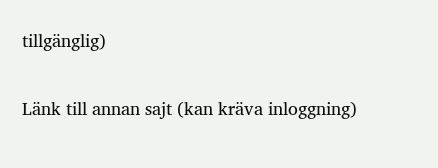tillgänglig)

Länk till annan sajt (kan kräva inloggning)